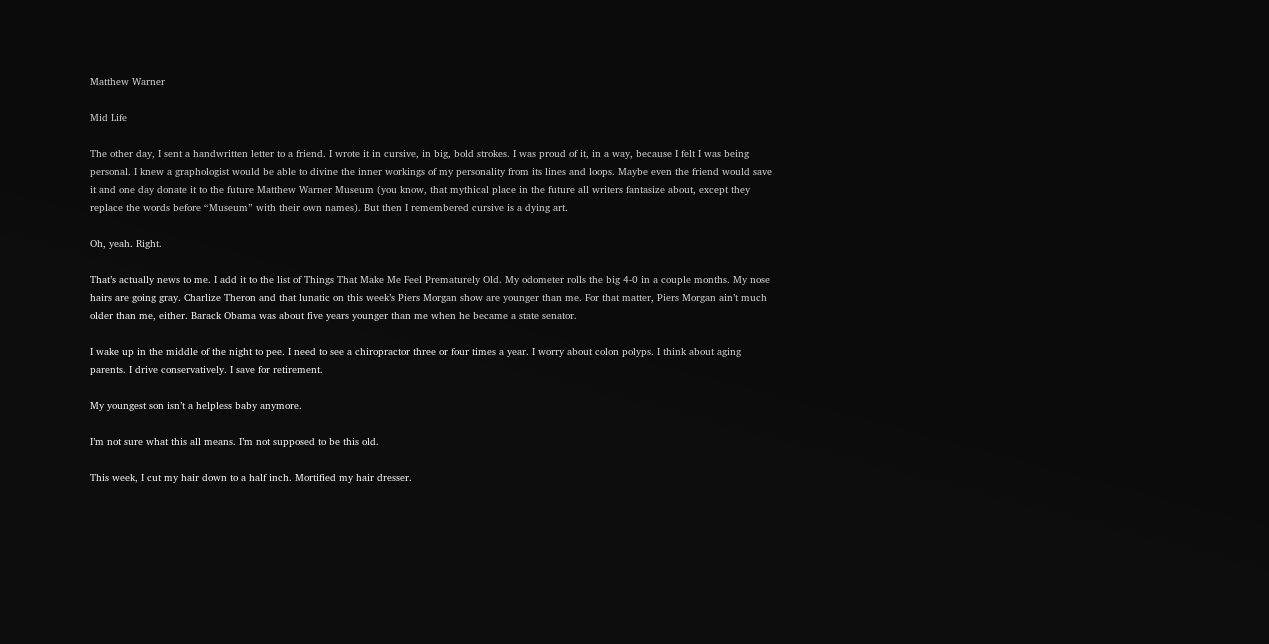Matthew Warner

Mid Life

The other day, I sent a handwritten letter to a friend. I wrote it in cursive, in big, bold strokes. I was proud of it, in a way, because I felt I was being personal. I knew a graphologist would be able to divine the inner workings of my personality from its lines and loops. Maybe even the friend would save it and one day donate it to the future Matthew Warner Museum (you know, that mythical place in the future all writers fantasize about, except they replace the words before “Museum” with their own names). But then I remembered cursive is a dying art.

Oh, yeah. Right.

That’s actually news to me. I add it to the list of Things That Make Me Feel Prematurely Old. My odometer rolls the big 4-0 in a couple months. My nose hairs are going gray. Charlize Theron and that lunatic on this week’s Piers Morgan show are younger than me. For that matter, Piers Morgan ain’t much older than me, either. Barack Obama was about five years younger than me when he became a state senator.

I wake up in the middle of the night to pee. I need to see a chiropractor three or four times a year. I worry about colon polyps. I think about aging parents. I drive conservatively. I save for retirement.

My youngest son isn’t a helpless baby anymore.

I’m not sure what this all means. I’m not supposed to be this old.

This week, I cut my hair down to a half inch. Mortified my hair dresser.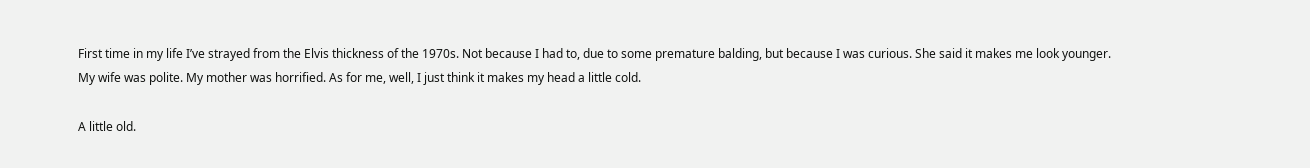First time in my life I’ve strayed from the Elvis thickness of the 1970s. Not because I had to, due to some premature balding, but because I was curious. She said it makes me look younger. My wife was polite. My mother was horrified. As for me, well, I just think it makes my head a little cold.

A little old.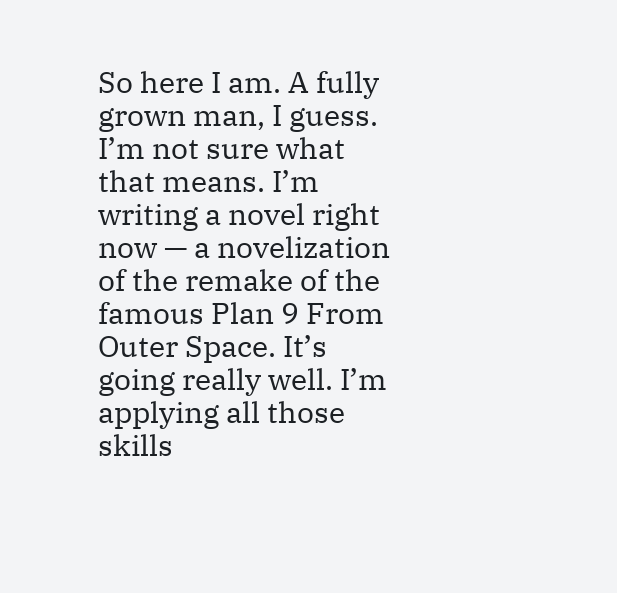So here I am. A fully grown man, I guess. I’m not sure what that means. I’m writing a novel right now — a novelization of the remake of the famous Plan 9 From Outer Space. It’s going really well. I’m applying all those skills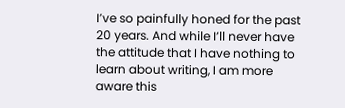I’ve so painfully honed for the past 20 years. And while I’ll never have the attitude that I have nothing to learn about writing, I am more aware this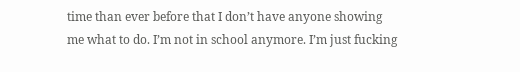time than ever before that I don’t have anyone showing me what to do. I’m not in school anymore. I’m just fucking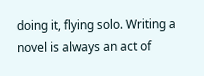doing it, flying solo. Writing a novel is always an act of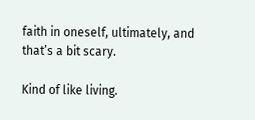faith in oneself, ultimately, and that’s a bit scary.

Kind of like living.